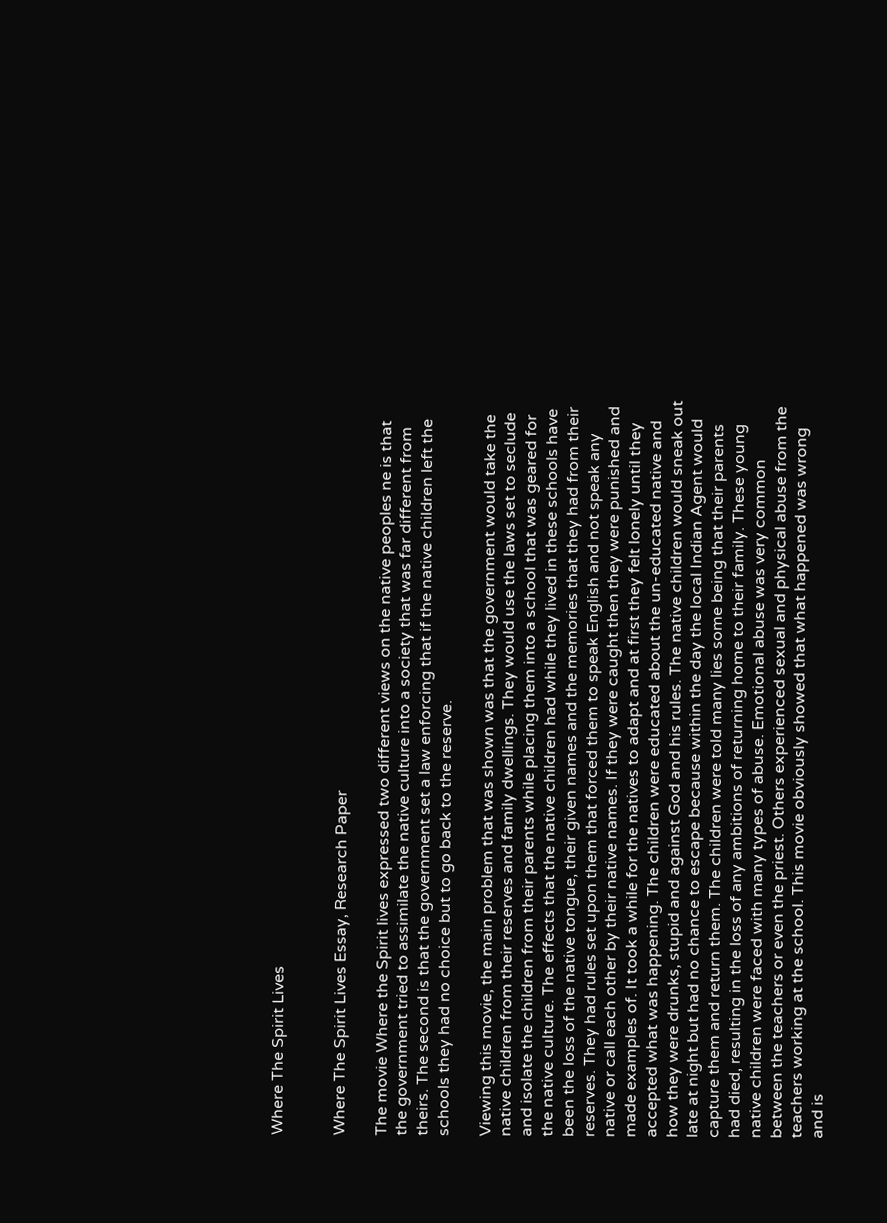Where The Spirit Lives


Where The Spirit Lives Essay, Research Paper

The movie Where the Spirit lives expressed two different views on the native peoples ne is that the government tried to assimilate the native culture into a society that was far different from theirs. The second is that the government set a law enforcing that if the native children left the schools they had no choice but to go back to the reserve.

Viewing this movie, the main problem that was shown was that the government would take the native children from their reserves and family dwellings. They would use the laws set to seclude and isolate the children from their parents while placing them into a school that was geared for the native culture. The effects that the native children had while they lived in these schools have been the loss of the native tongue, their given names and the memories that they had from their reserves. They had rules set upon them that forced them to speak English and not speak any native or call each other by their native names. If they were caught then they were punished and made examples of. It took a while for the natives to adapt and at first they felt lonely until they accepted what was happening. The children were educated about the un-educated native and how they were drunks, stupid and against God and his rules. The native children would sneak out late at night but had no chance to escape because within the day the local Indian Agent would capture them and return them. The children were told many lies some being that their parents had died, resulting in the loss of any ambitions of returning home to their family. These young native children were faced with many types of abuse. Emotional abuse was very common between the teachers or even the priest. Others experienced sexual and physical abuse from the teachers working at the school. This movie obviously showed that what happened was wrong and is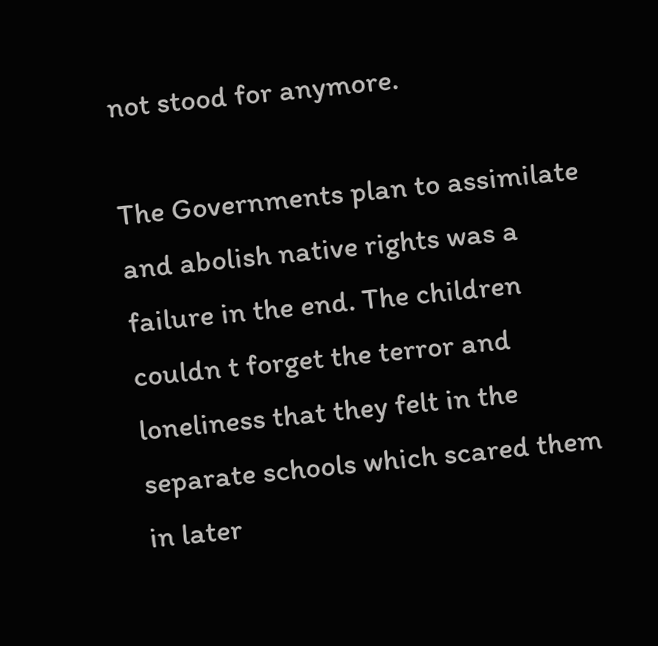not stood for anymore.

The Governments plan to assimilate and abolish native rights was a failure in the end. The children couldn t forget the terror and loneliness that they felt in the separate schools which scared them in later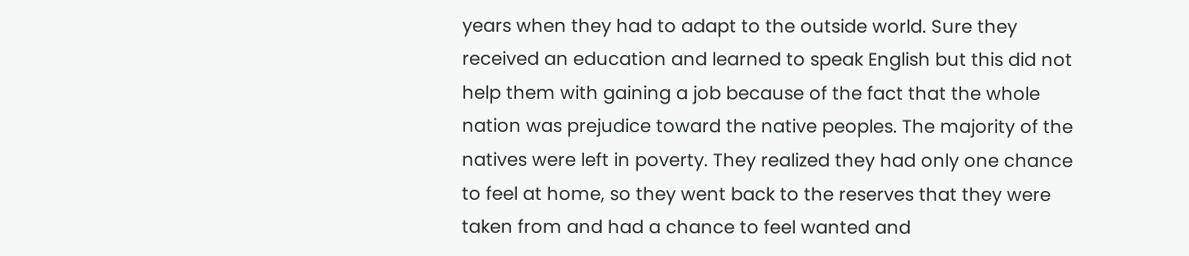years when they had to adapt to the outside world. Sure they received an education and learned to speak English but this did not help them with gaining a job because of the fact that the whole nation was prejudice toward the native peoples. The majority of the natives were left in poverty. They realized they had only one chance to feel at home, so they went back to the reserves that they were taken from and had a chance to feel wanted and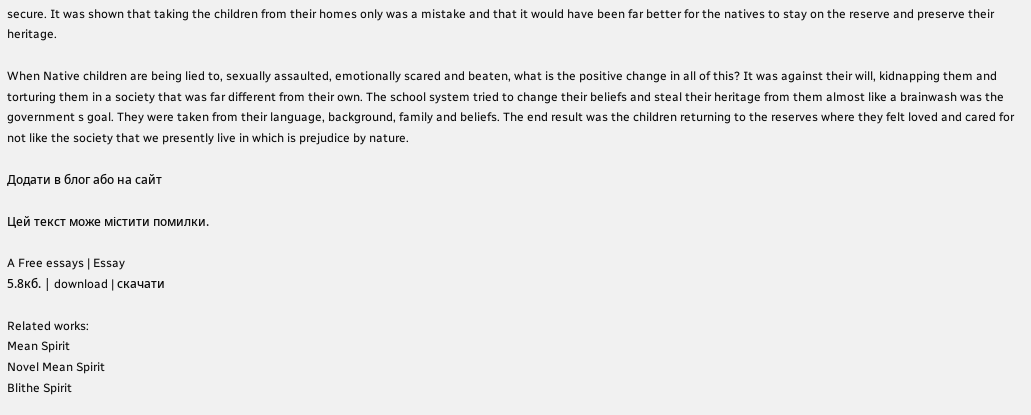secure. It was shown that taking the children from their homes only was a mistake and that it would have been far better for the natives to stay on the reserve and preserve their heritage.

When Native children are being lied to, sexually assaulted, emotionally scared and beaten, what is the positive change in all of this? It was against their will, kidnapping them and torturing them in a society that was far different from their own. The school system tried to change their beliefs and steal their heritage from them almost like a brainwash was the government s goal. They were taken from their language, background, family and beliefs. The end result was the children returning to the reserves where they felt loved and cared for not like the society that we presently live in which is prejudice by nature.

Додати в блог або на сайт

Цей текст може містити помилки.

A Free essays | Essay
5.8кб. | download | скачати

Related works:
Mean Spirit
Novel Mean Spirit
Blithe Spirit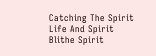Catching The Spirit
Life And Spirit
Blithe Spirit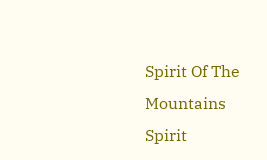Spirit Of The Mountains
Spirit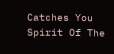Catches You
Spirit Of The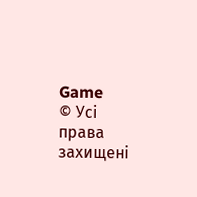Game
© Усі права захищені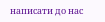написати до нас